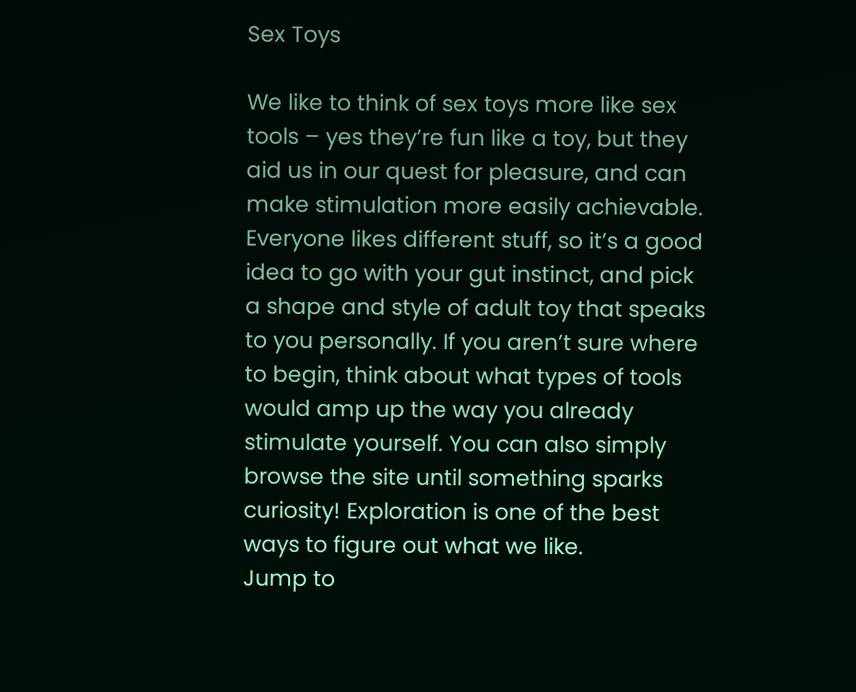Sex Toys

We like to think of sex toys more like sex tools – yes they’re fun like a toy, but they aid us in our quest for pleasure, and can make stimulation more easily achievable. Everyone likes different stuff, so it’s a good idea to go with your gut instinct, and pick a shape and style of adult toy that speaks to you personally. If you aren’t sure where to begin, think about what types of tools would amp up the way you already stimulate yourself. You can also simply browse the site until something sparks curiosity! Exploration is one of the best ways to figure out what we like.
Jump to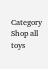Category
Shop all toys